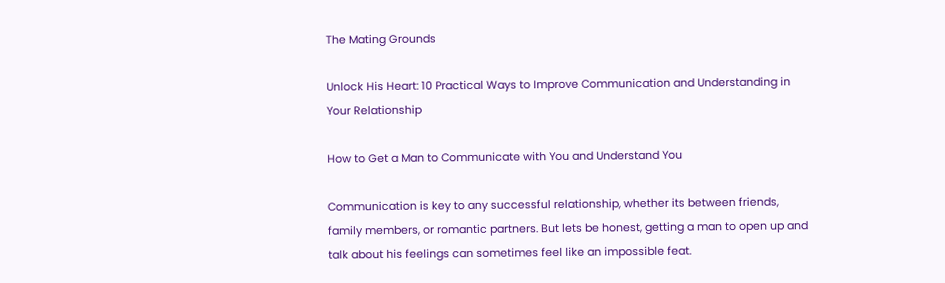The Mating Grounds

Unlock His Heart: 10 Practical Ways to Improve Communication and Understanding in Your Relationship

How to Get a Man to Communicate with You and Understand You

Communication is key to any successful relationship, whether its between friends, family members, or romantic partners. But lets be honest, getting a man to open up and talk about his feelings can sometimes feel like an impossible feat.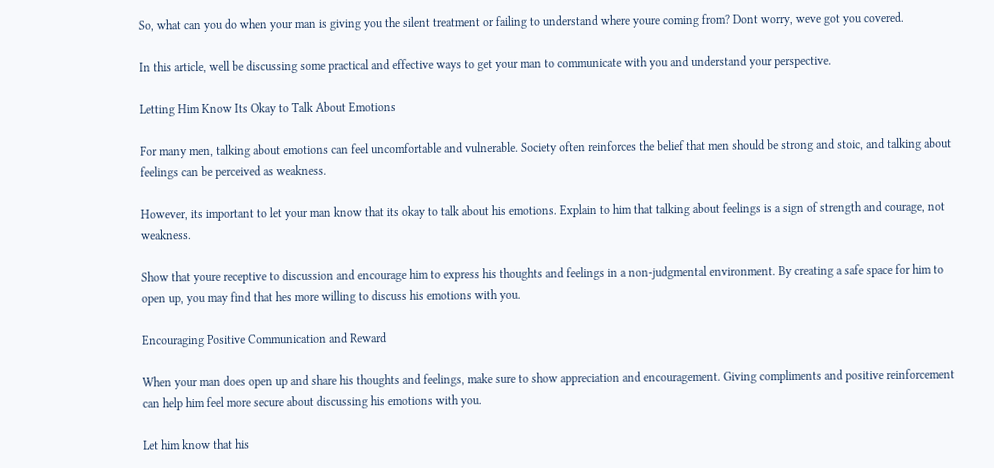So, what can you do when your man is giving you the silent treatment or failing to understand where youre coming from? Dont worry, weve got you covered.

In this article, well be discussing some practical and effective ways to get your man to communicate with you and understand your perspective.

Letting Him Know Its Okay to Talk About Emotions

For many men, talking about emotions can feel uncomfortable and vulnerable. Society often reinforces the belief that men should be strong and stoic, and talking about feelings can be perceived as weakness.

However, its important to let your man know that its okay to talk about his emotions. Explain to him that talking about feelings is a sign of strength and courage, not weakness.

Show that youre receptive to discussion and encourage him to express his thoughts and feelings in a non-judgmental environment. By creating a safe space for him to open up, you may find that hes more willing to discuss his emotions with you.

Encouraging Positive Communication and Reward

When your man does open up and share his thoughts and feelings, make sure to show appreciation and encouragement. Giving compliments and positive reinforcement can help him feel more secure about discussing his emotions with you.

Let him know that his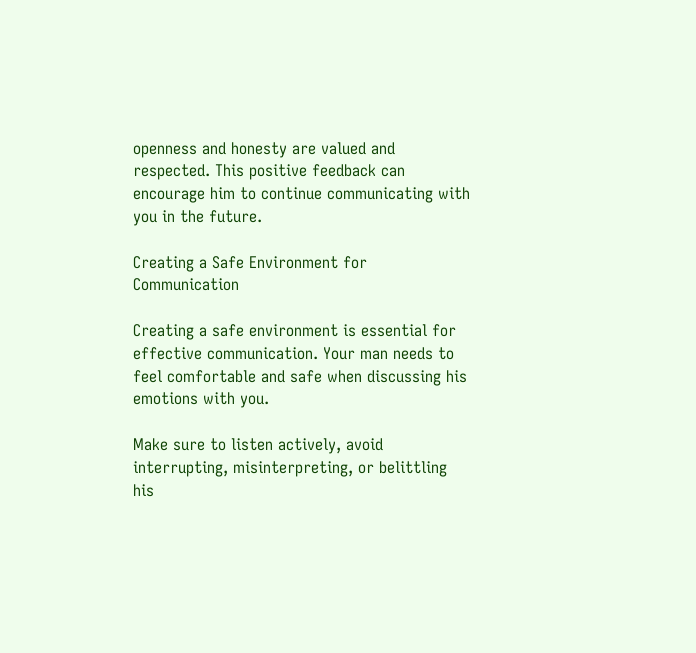openness and honesty are valued and respected. This positive feedback can encourage him to continue communicating with you in the future.

Creating a Safe Environment for Communication

Creating a safe environment is essential for effective communication. Your man needs to feel comfortable and safe when discussing his emotions with you.

Make sure to listen actively, avoid interrupting, misinterpreting, or belittling his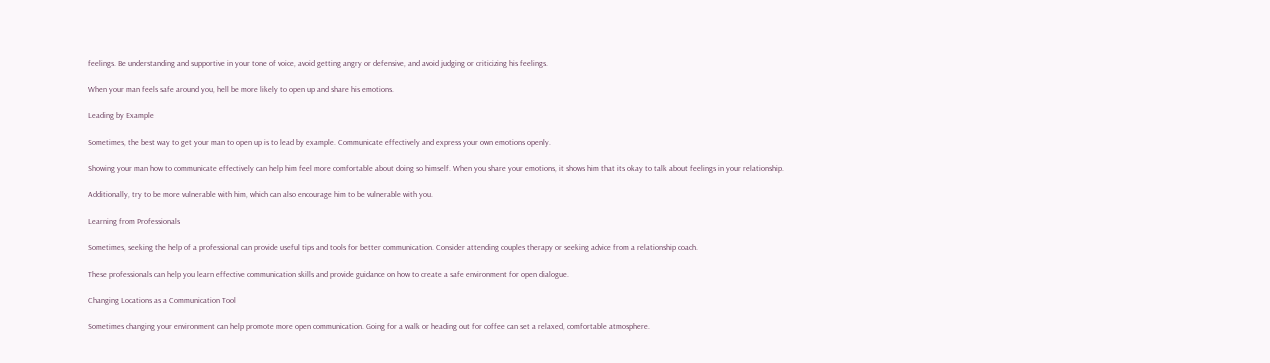feelings. Be understanding and supportive in your tone of voice, avoid getting angry or defensive, and avoid judging or criticizing his feelings.

When your man feels safe around you, hell be more likely to open up and share his emotions.

Leading by Example

Sometimes, the best way to get your man to open up is to lead by example. Communicate effectively and express your own emotions openly.

Showing your man how to communicate effectively can help him feel more comfortable about doing so himself. When you share your emotions, it shows him that its okay to talk about feelings in your relationship.

Additionally, try to be more vulnerable with him, which can also encourage him to be vulnerable with you.

Learning from Professionals

Sometimes, seeking the help of a professional can provide useful tips and tools for better communication. Consider attending couples therapy or seeking advice from a relationship coach.

These professionals can help you learn effective communication skills and provide guidance on how to create a safe environment for open dialogue.

Changing Locations as a Communication Tool

Sometimes changing your environment can help promote more open communication. Going for a walk or heading out for coffee can set a relaxed, comfortable atmosphere.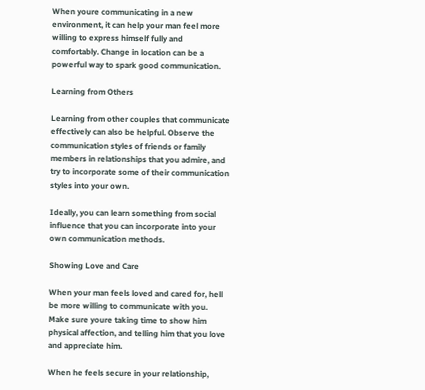When youre communicating in a new environment, it can help your man feel more willing to express himself fully and comfortably. Change in location can be a powerful way to spark good communication.

Learning from Others

Learning from other couples that communicate effectively can also be helpful. Observe the communication styles of friends or family members in relationships that you admire, and try to incorporate some of their communication styles into your own.

Ideally, you can learn something from social influence that you can incorporate into your own communication methods.

Showing Love and Care

When your man feels loved and cared for, hell be more willing to communicate with you. Make sure youre taking time to show him physical affection, and telling him that you love and appreciate him.

When he feels secure in your relationship,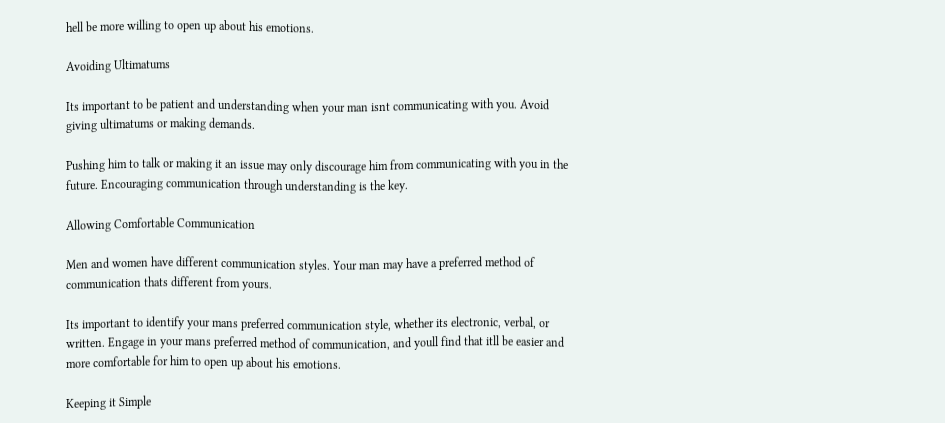hell be more willing to open up about his emotions.

Avoiding Ultimatums

Its important to be patient and understanding when your man isnt communicating with you. Avoid giving ultimatums or making demands.

Pushing him to talk or making it an issue may only discourage him from communicating with you in the future. Encouraging communication through understanding is the key.

Allowing Comfortable Communication

Men and women have different communication styles. Your man may have a preferred method of communication thats different from yours.

Its important to identify your mans preferred communication style, whether its electronic, verbal, or written. Engage in your mans preferred method of communication, and youll find that itll be easier and more comfortable for him to open up about his emotions.

Keeping it Simple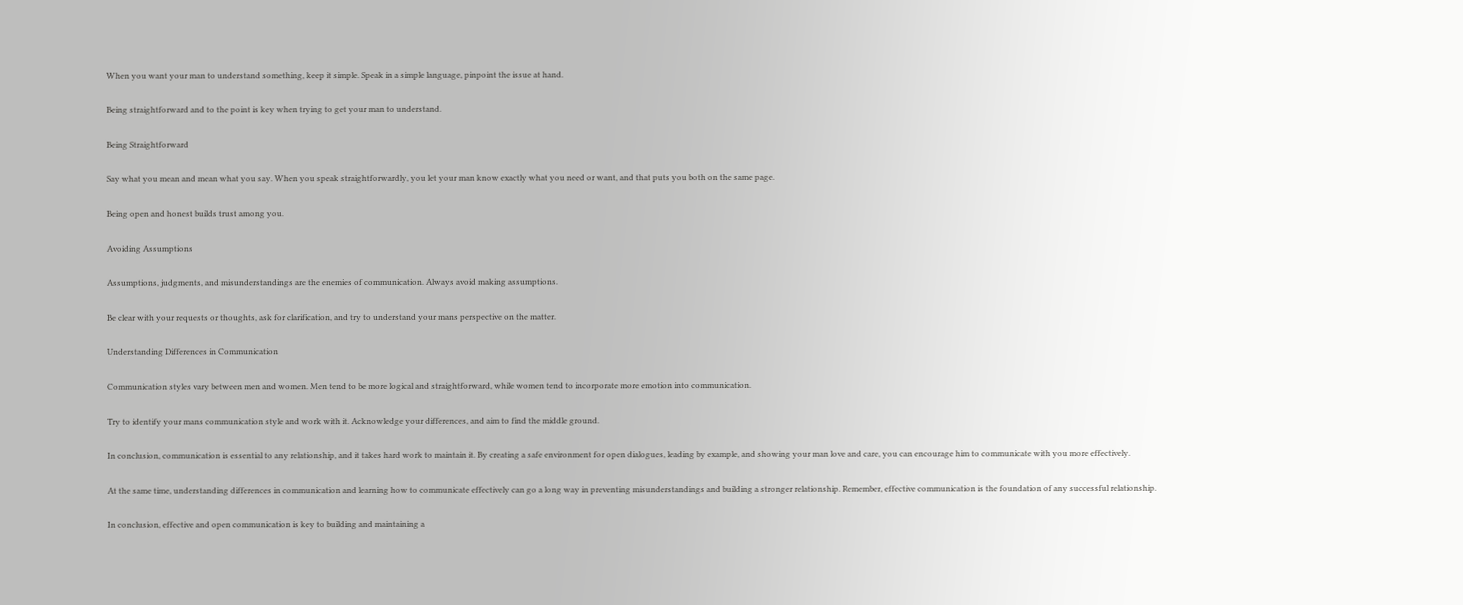When you want your man to understand something, keep it simple. Speak in a simple language, pinpoint the issue at hand.

Being straightforward and to the point is key when trying to get your man to understand.

Being Straightforward

Say what you mean and mean what you say. When you speak straightforwardly, you let your man know exactly what you need or want, and that puts you both on the same page.

Being open and honest builds trust among you.

Avoiding Assumptions

Assumptions, judgments, and misunderstandings are the enemies of communication. Always avoid making assumptions.

Be clear with your requests or thoughts, ask for clarification, and try to understand your mans perspective on the matter.

Understanding Differences in Communication

Communication styles vary between men and women. Men tend to be more logical and straightforward, while women tend to incorporate more emotion into communication.

Try to identify your mans communication style and work with it. Acknowledge your differences, and aim to find the middle ground.

In conclusion, communication is essential to any relationship, and it takes hard work to maintain it. By creating a safe environment for open dialogues, leading by example, and showing your man love and care, you can encourage him to communicate with you more effectively.

At the same time, understanding differences in communication and learning how to communicate effectively can go a long way in preventing misunderstandings and building a stronger relationship. Remember, effective communication is the foundation of any successful relationship.

In conclusion, effective and open communication is key to building and maintaining a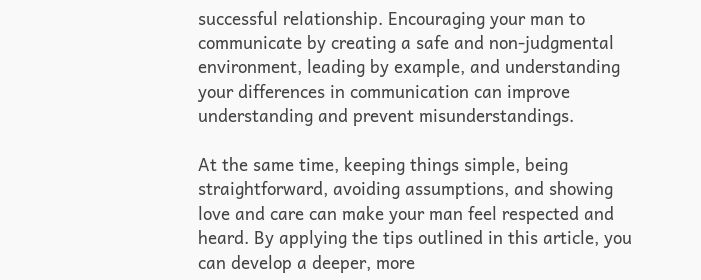successful relationship. Encouraging your man to communicate by creating a safe and non-judgmental environment, leading by example, and understanding your differences in communication can improve understanding and prevent misunderstandings.

At the same time, keeping things simple, being straightforward, avoiding assumptions, and showing love and care can make your man feel respected and heard. By applying the tips outlined in this article, you can develop a deeper, more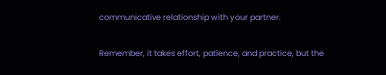communicative relationship with your partner.

Remember, it takes effort, patience, and practice, but the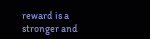reward is a stronger and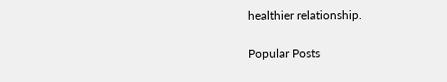healthier relationship.

Popular Posts